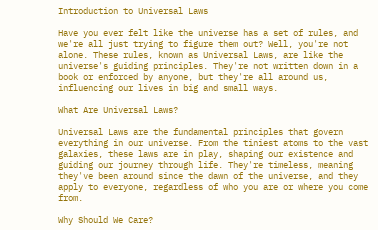Introduction to Universal Laws

Have you ever felt like the universe has a set of rules, and we're all just trying to figure them out? Well, you're not alone. These rules, known as Universal Laws, are like the universe's guiding principles. They're not written down in a book or enforced by anyone, but they're all around us, influencing our lives in big and small ways.

What Are Universal Laws?

Universal Laws are the fundamental principles that govern everything in our universe. From the tiniest atoms to the vast galaxies, these laws are in play, shaping our existence and guiding our journey through life. They're timeless, meaning they've been around since the dawn of the universe, and they apply to everyone, regardless of who you are or where you come from.

Why Should We Care?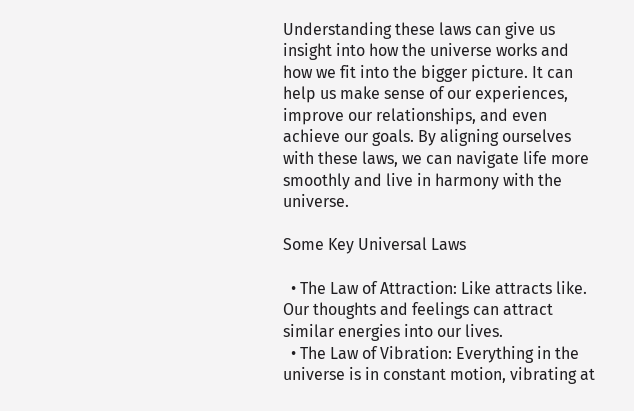Understanding these laws can give us insight into how the universe works and how we fit into the bigger picture. It can help us make sense of our experiences, improve our relationships, and even achieve our goals. By aligning ourselves with these laws, we can navigate life more smoothly and live in harmony with the universe.

Some Key Universal Laws

  • The Law of Attraction: Like attracts like. Our thoughts and feelings can attract similar energies into our lives.
  • The Law of Vibration: Everything in the universe is in constant motion, vibrating at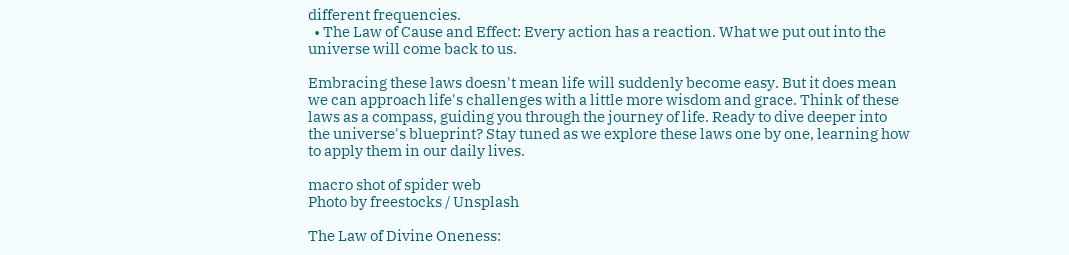different frequencies.
  • The Law of Cause and Effect: Every action has a reaction. What we put out into the universe will come back to us.

Embracing these laws doesn't mean life will suddenly become easy. But it does mean we can approach life's challenges with a little more wisdom and grace. Think of these laws as a compass, guiding you through the journey of life. Ready to dive deeper into the universe's blueprint? Stay tuned as we explore these laws one by one, learning how to apply them in our daily lives.

macro shot of spider web
Photo by freestocks / Unsplash

The Law of Divine Oneness: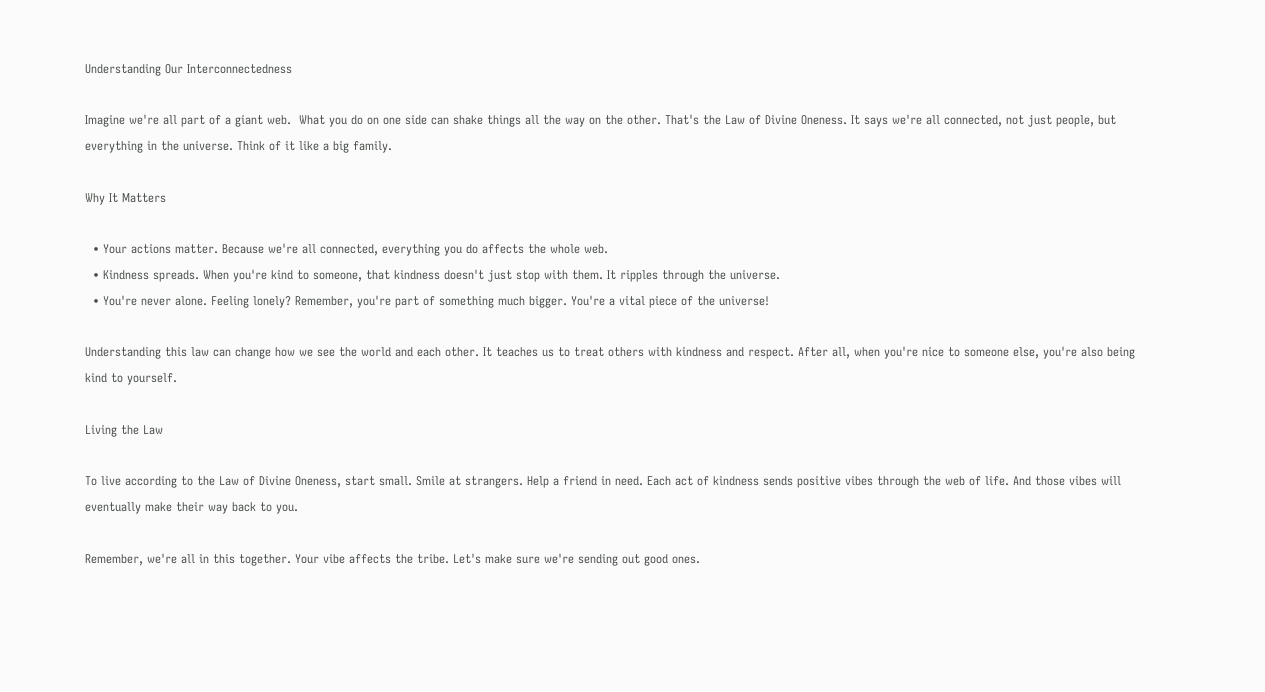Understanding Our Interconnectedness

Imagine we're all part of a giant web.  What you do on one side can shake things all the way on the other. That's the Law of Divine Oneness. It says we're all connected, not just people, but everything in the universe. Think of it like a big family.

Why It Matters

  • Your actions matter. Because we're all connected, everything you do affects the whole web.
  • Kindness spreads. When you're kind to someone, that kindness doesn't just stop with them. It ripples through the universe.
  • You're never alone. Feeling lonely? Remember, you're part of something much bigger. You're a vital piece of the universe!

Understanding this law can change how we see the world and each other. It teaches us to treat others with kindness and respect. After all, when you're nice to someone else, you're also being kind to yourself.

Living the Law

To live according to the Law of Divine Oneness, start small. Smile at strangers. Help a friend in need. Each act of kindness sends positive vibes through the web of life. And those vibes will eventually make their way back to you.

Remember, we're all in this together. Your vibe affects the tribe. Let's make sure we're sending out good ones.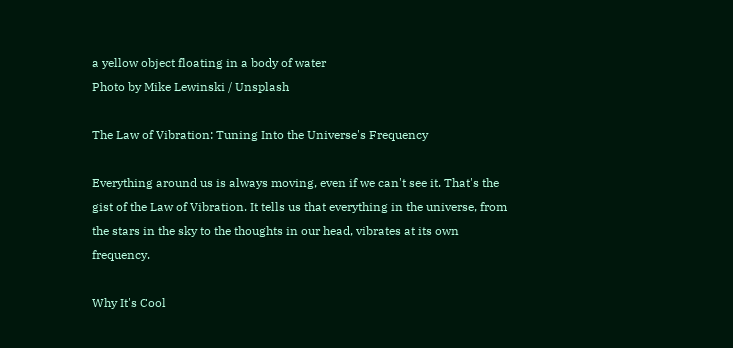a yellow object floating in a body of water
Photo by Mike Lewinski / Unsplash

The Law of Vibration: Tuning Into the Universe's Frequency

Everything around us is always moving, even if we can't see it. That's the gist of the Law of Vibration. It tells us that everything in the universe, from the stars in the sky to the thoughts in our head, vibrates at its own frequency.

Why It's Cool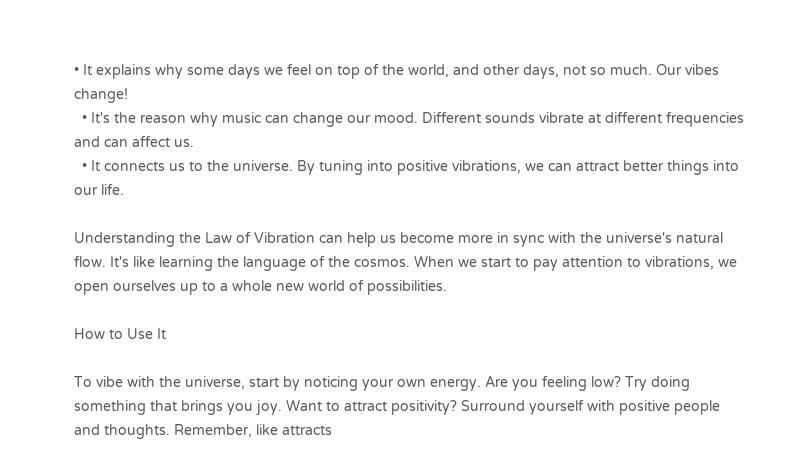• It explains why some days we feel on top of the world, and other days, not so much. Our vibes change!
  • It's the reason why music can change our mood. Different sounds vibrate at different frequencies and can affect us.
  • It connects us to the universe. By tuning into positive vibrations, we can attract better things into our life.

Understanding the Law of Vibration can help us become more in sync with the universe's natural flow. It's like learning the language of the cosmos. When we start to pay attention to vibrations, we open ourselves up to a whole new world of possibilities.

How to Use It

To vibe with the universe, start by noticing your own energy. Are you feeling low? Try doing something that brings you joy. Want to attract positivity? Surround yourself with positive people and thoughts. Remember, like attracts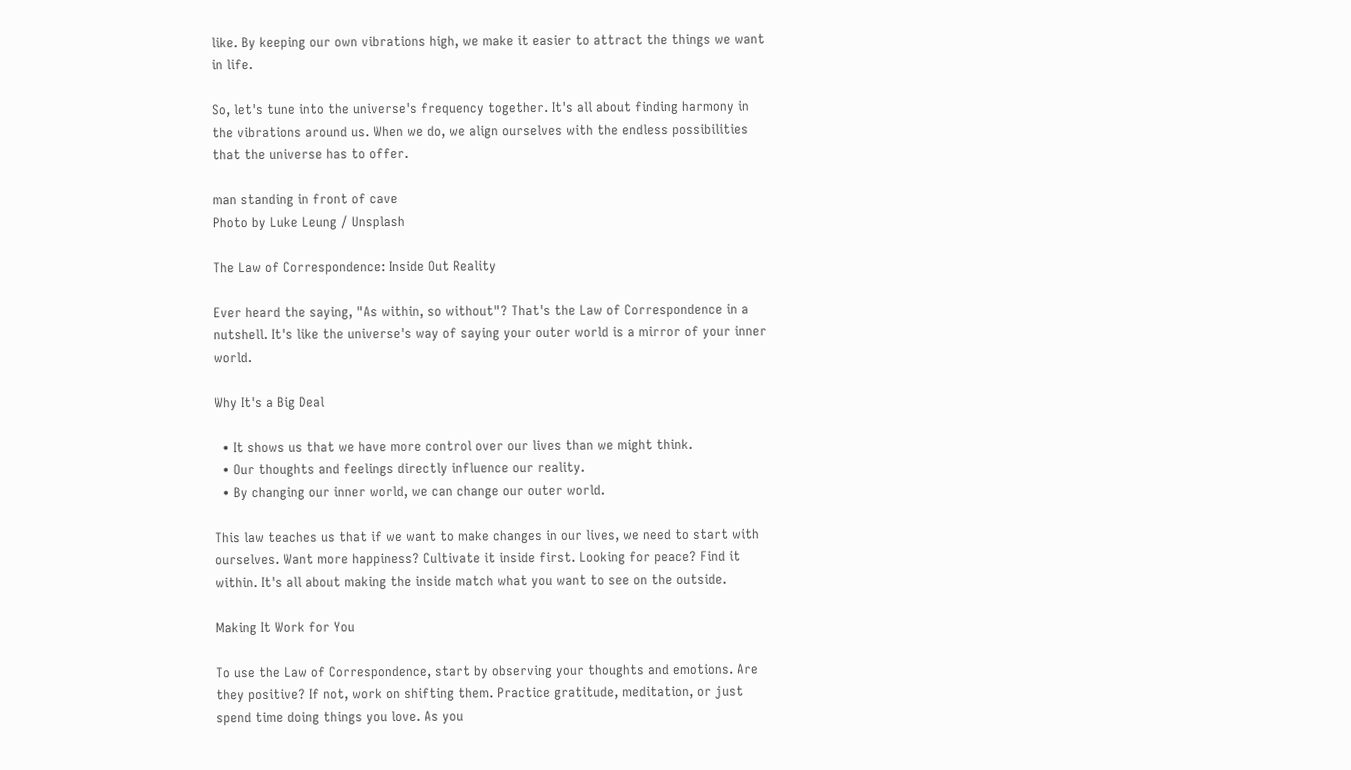like. By keeping our own vibrations high, we make it easier to attract the things we want in life.

So, let's tune into the universe's frequency together. It's all about finding harmony in the vibrations around us. When we do, we align ourselves with the endless possibilities that the universe has to offer.

man standing in front of cave
Photo by Luke Leung / Unsplash

The Law of Correspondence: Inside Out Reality

Ever heard the saying, "As within, so without"? That's the Law of Correspondence in a nutshell. It's like the universe's way of saying your outer world is a mirror of your inner world.

Why It's a Big Deal

  • It shows us that we have more control over our lives than we might think.
  • Our thoughts and feelings directly influence our reality.
  • By changing our inner world, we can change our outer world.

This law teaches us that if we want to make changes in our lives, we need to start with ourselves. Want more happiness? Cultivate it inside first. Looking for peace? Find it within. It's all about making the inside match what you want to see on the outside.

Making It Work for You

To use the Law of Correspondence, start by observing your thoughts and emotions. Are they positive? If not, work on shifting them. Practice gratitude, meditation, or just spend time doing things you love. As you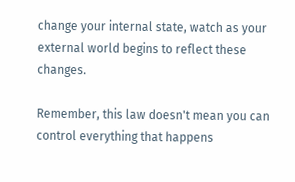change your internal state, watch as your external world begins to reflect these changes.

Remember, this law doesn't mean you can control everything that happens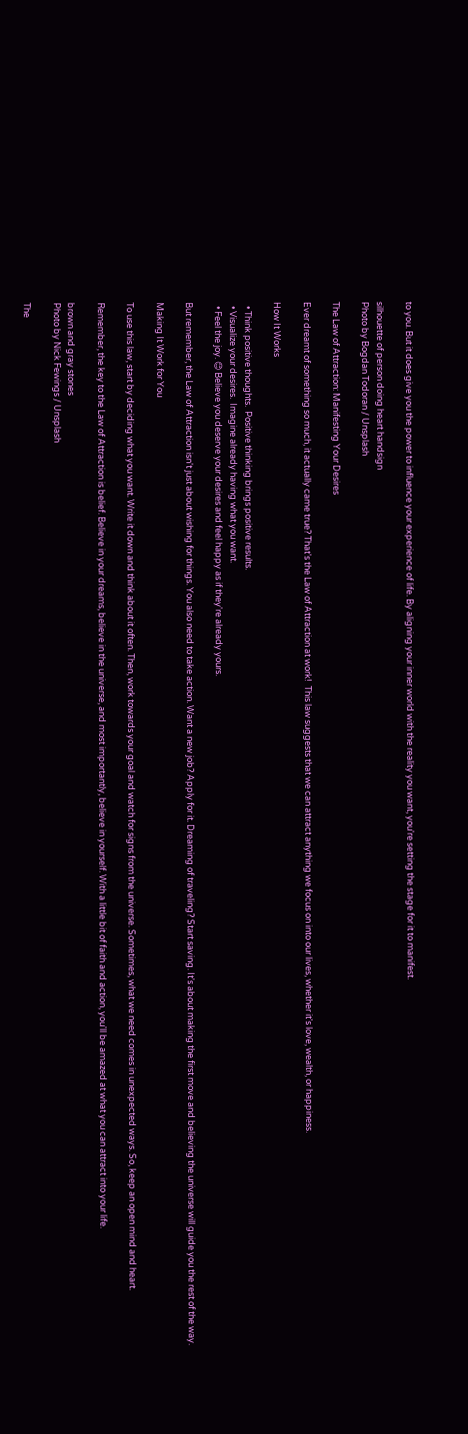to you. But it does give you the power to influence your experience of life. By aligning your inner world with the reality you want, you're setting the stage for it to manifest.

silhouette of person doing heart handsign
Photo by Bogdan Todoran / Unsplash

The Law of Attraction: Manifesting Your Desires

Ever dreamt of something so much, it actually came true? That's the Law of Attraction at work!  This law suggests that we can attract anything we focus on into our lives, whether it's love, wealth, or happiness.

How It Works

  • Think positive thoughts.  Positive thinking brings positive results.
  • Visualize your desires.  Imagine already having what you want.
  • Feel the joy. 😊 Believe you deserve your desires and feel happy as if they're already yours.

But remember, the Law of Attraction isn't just about wishing for things. You also need to take action. Want a new job? Apply for it. Dreaming of traveling? Start saving. It's about making the first move and believing the universe will guide you the rest of the way.

Making It Work for You

To use this law, start by deciding what you want. Write it down and think about it often. Then, work towards your goal and watch for signs from the universe. Sometimes, what we need comes in unexpected ways. So, keep an open mind and heart.

Remember, the key to the Law of Attraction is belief. Believe in your dreams, believe in the universe, and most importantly, believe in yourself. With a little bit of faith and action, you'll be amazed at what you can attract into your life.

brown and gray stones
Photo by Nick Fewings / Unsplash

The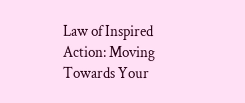Law of Inspired Action: Moving Towards Your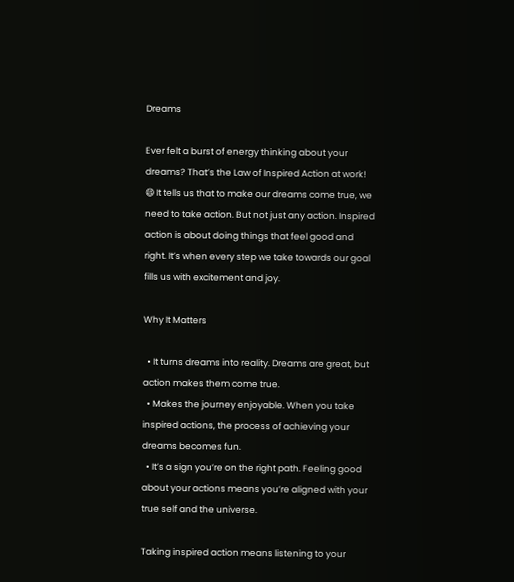Dreams

Ever felt a burst of energy thinking about your dreams? That’s the Law of Inspired Action at work! 😄 It tells us that to make our dreams come true, we need to take action. But not just any action. Inspired action is about doing things that feel good and right. It’s when every step we take towards our goal fills us with excitement and joy.

Why It Matters

  • It turns dreams into reality. Dreams are great, but action makes them come true.
  • Makes the journey enjoyable. When you take inspired actions, the process of achieving your dreams becomes fun.
  • It’s a sign you’re on the right path. Feeling good about your actions means you’re aligned with your true self and the universe.

Taking inspired action means listening to your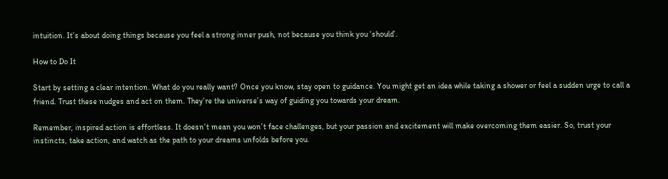intuition. It’s about doing things because you feel a strong inner push, not because you think you ‘should’.

How to Do It

Start by setting a clear intention. What do you really want? Once you know, stay open to guidance. You might get an idea while taking a shower or feel a sudden urge to call a friend. Trust these nudges and act on them. They’re the universe’s way of guiding you towards your dream.

Remember, inspired action is effortless. It doesn’t mean you won’t face challenges, but your passion and excitement will make overcoming them easier. So, trust your instincts, take action, and watch as the path to your dreams unfolds before you.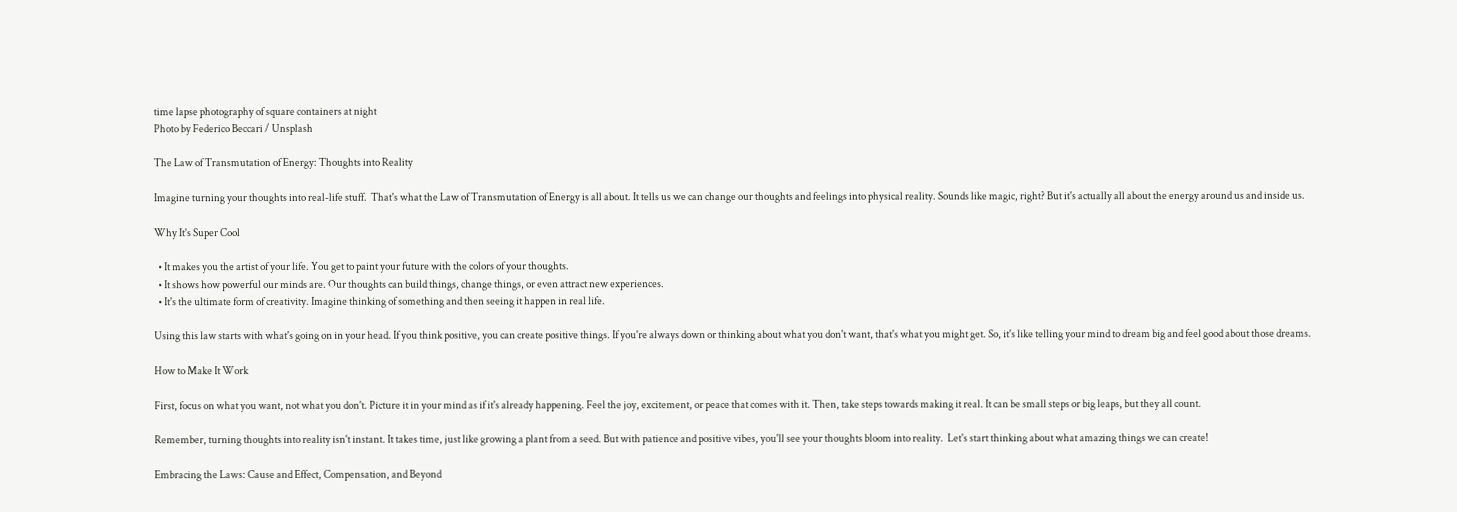time lapse photography of square containers at night
Photo by Federico Beccari / Unsplash

The Law of Transmutation of Energy: Thoughts into Reality

Imagine turning your thoughts into real-life stuff.  That's what the Law of Transmutation of Energy is all about. It tells us we can change our thoughts and feelings into physical reality. Sounds like magic, right? But it's actually all about the energy around us and inside us.

Why It's Super Cool

  • It makes you the artist of your life. You get to paint your future with the colors of your thoughts.
  • It shows how powerful our minds are. Our thoughts can build things, change things, or even attract new experiences.
  • It's the ultimate form of creativity. Imagine thinking of something and then seeing it happen in real life.

Using this law starts with what's going on in your head. If you think positive, you can create positive things. If you're always down or thinking about what you don't want, that's what you might get. So, it's like telling your mind to dream big and feel good about those dreams.

How to Make It Work

First, focus on what you want, not what you don't. Picture it in your mind as if it's already happening. Feel the joy, excitement, or peace that comes with it. Then, take steps towards making it real. It can be small steps or big leaps, but they all count.

Remember, turning thoughts into reality isn't instant. It takes time, just like growing a plant from a seed. But with patience and positive vibes, you'll see your thoughts bloom into reality.  Let's start thinking about what amazing things we can create!

Embracing the Laws: Cause and Effect, Compensation, and Beyond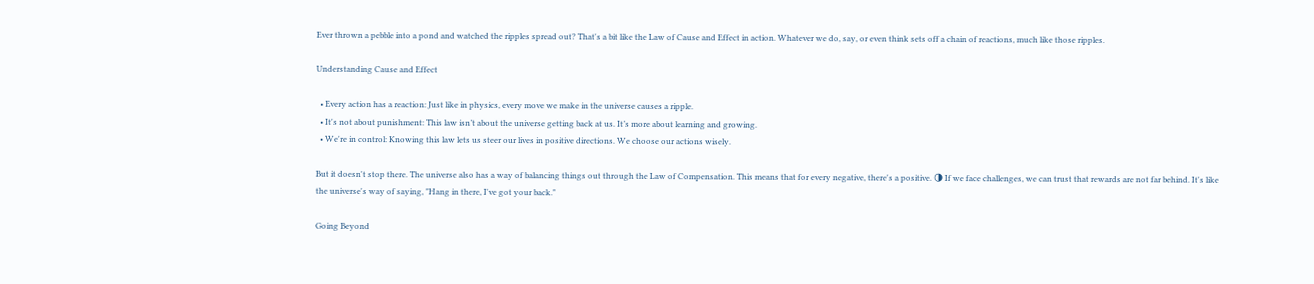Ever thrown a pebble into a pond and watched the ripples spread out? That's a bit like the Law of Cause and Effect in action. Whatever we do, say, or even think sets off a chain of reactions, much like those ripples.

Understanding Cause and Effect

  • Every action has a reaction: Just like in physics, every move we make in the universe causes a ripple.
  • It's not about punishment: This law isn’t about the universe getting back at us. It’s more about learning and growing.
  • We're in control: Knowing this law lets us steer our lives in positive directions. We choose our actions wisely.

But it doesn't stop there. The universe also has a way of balancing things out through the Law of Compensation. This means that for every negative, there's a positive. 🌗 If we face challenges, we can trust that rewards are not far behind. It's like the universe's way of saying, "Hang in there, I've got your back."

Going Beyond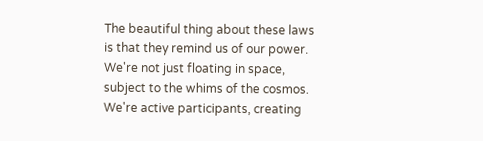The beautiful thing about these laws is that they remind us of our power. We're not just floating in space, subject to the whims of the cosmos. We're active participants, creating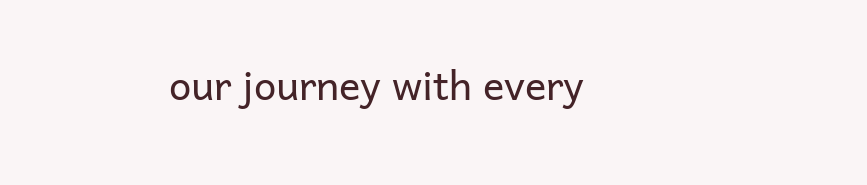our journey with every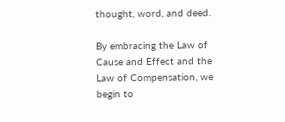thought, word, and deed.

By embracing the Law of Cause and Effect and the Law of Compensation, we begin to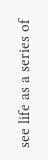see life as a series of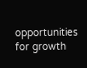opportunities for growth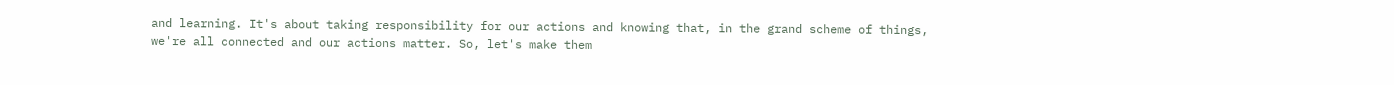and learning. It's about taking responsibility for our actions and knowing that, in the grand scheme of things, we're all connected and our actions matter. So, let's make them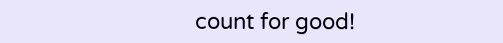count for good!